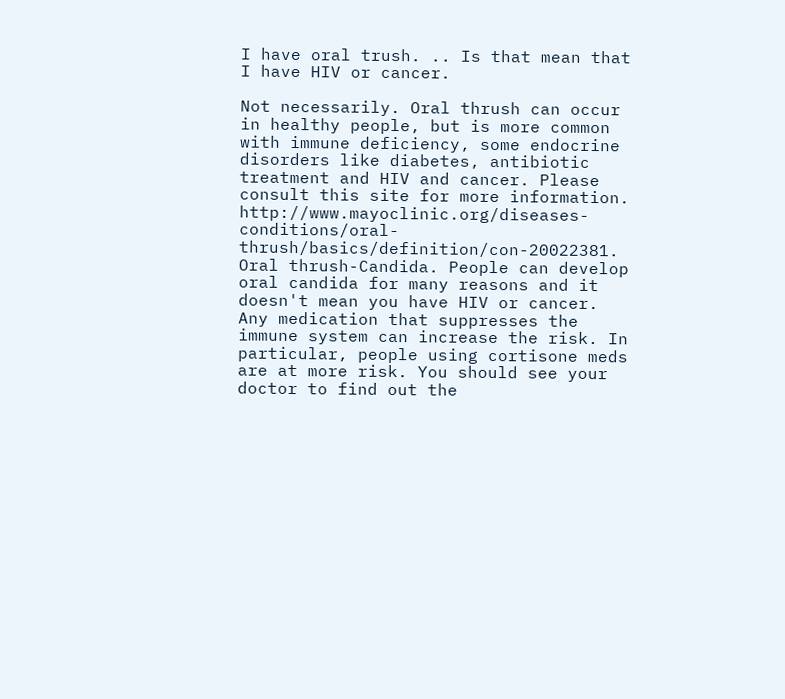I have oral trush. .. Is that mean that I have HIV or cancer.

Not necessarily. Oral thrush can occur in healthy people, but is more common with immune deficiency, some endocrine disorders like diabetes, antibiotic treatment and HIV and cancer. Please consult this site for more information. http://www.mayoclinic.org/diseases-conditions/oral-thrush/basics/definition/con-20022381.
Oral thrush-Candida. People can develop oral candida for many reasons and it doesn't mean you have HIV or cancer. Any medication that suppresses the immune system can increase the risk. In particular, people using cortisone meds are at more risk. You should see your doctor to find out the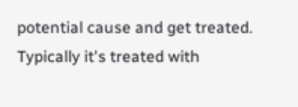potential cause and get treated. Typically it's treated with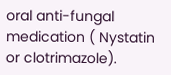oral anti-fungal medication ( Nystatin or clotrimazole).